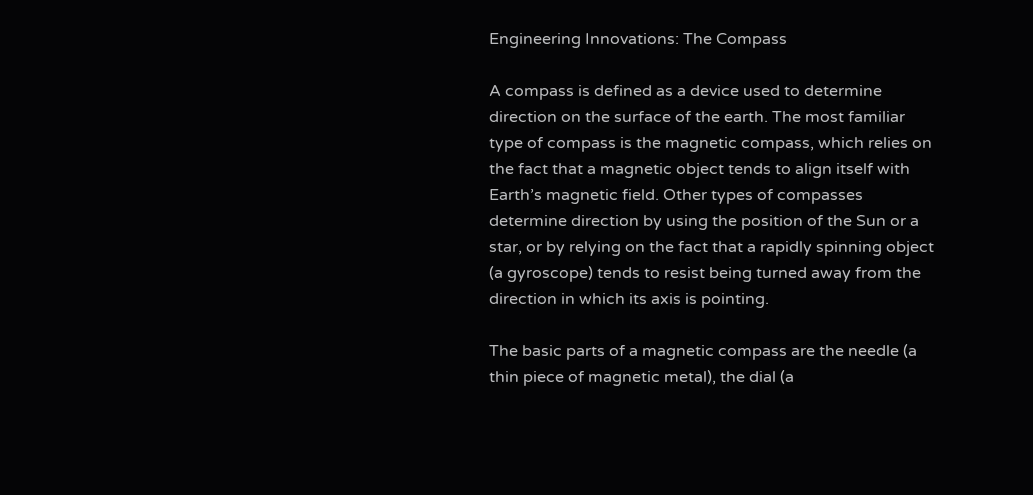Engineering Innovations: The Compass

A compass is defined as a device used to determine direction on the surface of the earth. The most familiar type of compass is the magnetic compass, which relies on the fact that a magnetic object tends to align itself with Earth’s magnetic field. Other types of compasses determine direction by using the position of the Sun or a star, or by relying on the fact that a rapidly spinning object (a gyroscope) tends to resist being turned away from the direction in which its axis is pointing.

The basic parts of a magnetic compass are the needle (a thin piece of magnetic metal), the dial (a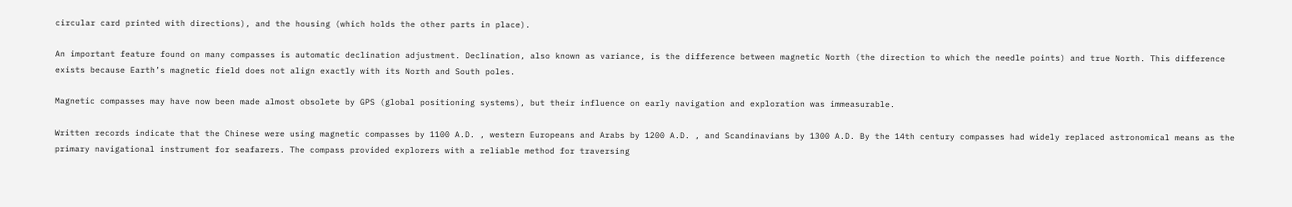circular card printed with directions), and the housing (which holds the other parts in place).

An important feature found on many compasses is automatic declination adjustment. Declination, also known as variance, is the difference between magnetic North (the direction to which the needle points) and true North. This difference exists because Earth’s magnetic field does not align exactly with its North and South poles.

Magnetic compasses may have now been made almost obsolete by GPS (global positioning systems), but their influence on early navigation and exploration was immeasurable.

Written records indicate that the Chinese were using magnetic compasses by 1100 A.D. , western Europeans and Arabs by 1200 A.D. , and Scandinavians by 1300 A.D. By the 14th century compasses had widely replaced astronomical means as the primary navigational instrument for seafarers. The compass provided explorers with a reliable method for traversing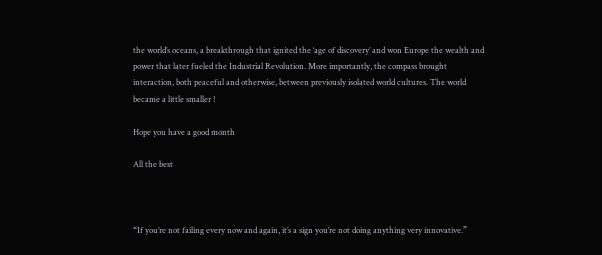the world’s oceans, a breakthrough that ignited the ‘age of discovery’ and won Europe the wealth and power that later fueled the Industrial Revolution. More importantly, the compass brought interaction, both peaceful and otherwise, between previously isolated world cultures. The world became a little smaller !

Hope you have a good month

All the best



“If you’re not failing every now and again, it’s a sign you’re not doing anything very innovative.”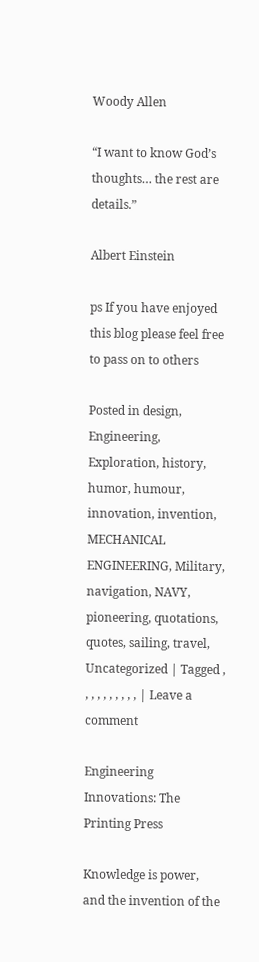Woody Allen

“I want to know God’s thoughts… the rest are details.”

Albert Einstein

ps If you have enjoyed this blog please feel free to pass on to others

Posted in design, Engineering, Exploration, history, humor, humour, innovation, invention, MECHANICAL ENGINEERING, Military, navigation, NAVY, pioneering, quotations, quotes, sailing, travel, Uncategorized | Tagged , , , , , , , , , , | Leave a comment

Engineering Innovations: The Printing Press

Knowledge is power, and the invention of the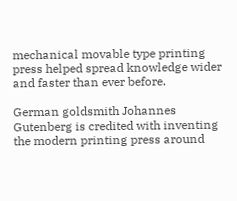mechanical movable type printing press helped spread knowledge wider and faster than ever before.

German goldsmith Johannes Gutenberg is credited with inventing the modern printing press around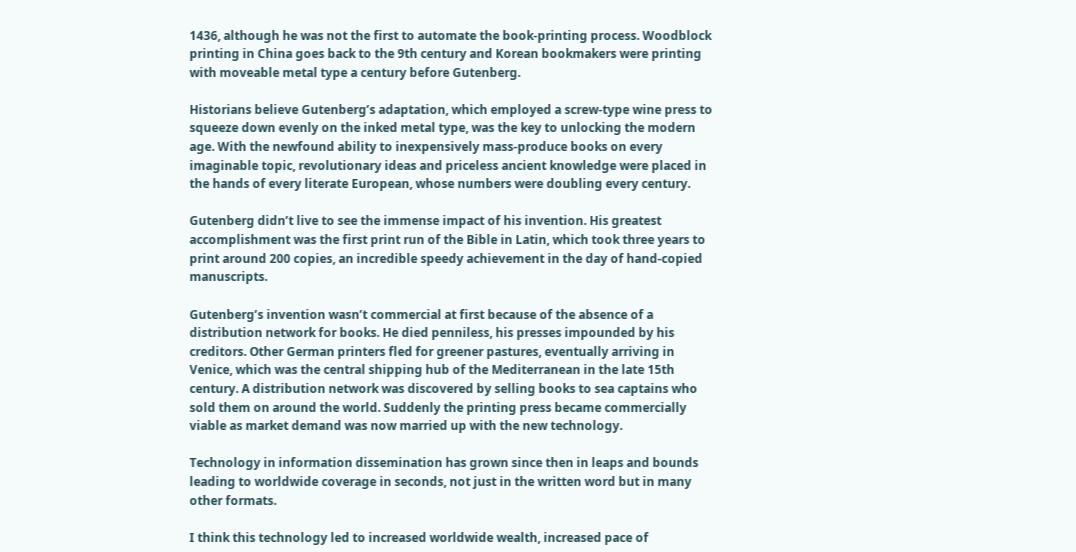1436, although he was not the first to automate the book-printing process. Woodblock printing in China goes back to the 9th century and Korean bookmakers were printing with moveable metal type a century before Gutenberg.

Historians believe Gutenberg’s adaptation, which employed a screw-type wine press to squeeze down evenly on the inked metal type, was the key to unlocking the modern age. With the newfound ability to inexpensively mass-produce books on every imaginable topic, revolutionary ideas and priceless ancient knowledge were placed in the hands of every literate European, whose numbers were doubling every century.

Gutenberg didn’t live to see the immense impact of his invention. His greatest accomplishment was the first print run of the Bible in Latin, which took three years to print around 200 copies, an incredible speedy achievement in the day of hand-copied manuscripts.

Gutenberg’s invention wasn’t commercial at first because of the absence of a distribution network for books. He died penniless, his presses impounded by his creditors. Other German printers fled for greener pastures, eventually arriving in Venice, which was the central shipping hub of the Mediterranean in the late 15th century. A distribution network was discovered by selling books to sea captains who sold them on around the world. Suddenly the printing press became commercially viable as market demand was now married up with the new technology.

Technology in information dissemination has grown since then in leaps and bounds leading to worldwide coverage in seconds, not just in the written word but in many other formats.

I think this technology led to increased worldwide wealth, increased pace of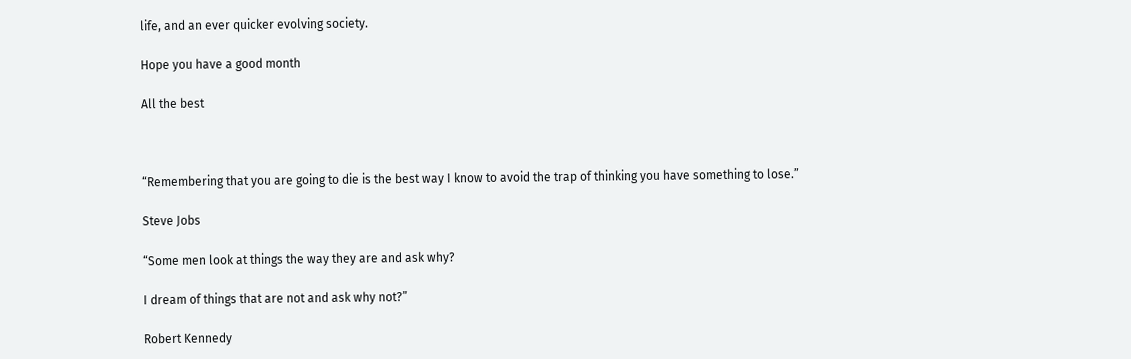life, and an ever quicker evolving society.

Hope you have a good month

All the best



“Remembering that you are going to die is the best way I know to avoid the trap of thinking you have something to lose.”

Steve Jobs

“Some men look at things the way they are and ask why?

I dream of things that are not and ask why not?”

Robert Kennedy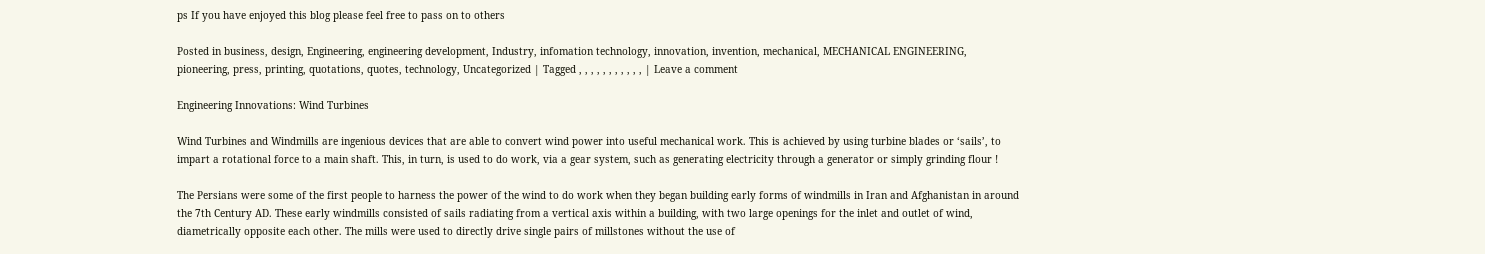ps If you have enjoyed this blog please feel free to pass on to others

Posted in business, design, Engineering, engineering development, Industry, infomation technology, innovation, invention, mechanical, MECHANICAL ENGINEERING, pioneering, press, printing, quotations, quotes, technology, Uncategorized | Tagged , , , , , , , , , , , | Leave a comment

Engineering Innovations: Wind Turbines

Wind Turbines and Windmills are ingenious devices that are able to convert wind power into useful mechanical work. This is achieved by using turbine blades or ‘sails’, to impart a rotational force to a main shaft. This, in turn, is used to do work, via a gear system, such as generating electricity through a generator or simply grinding flour !

The Persians were some of the first people to harness the power of the wind to do work when they began building early forms of windmills in Iran and Afghanistan in around the 7th Century AD. These early windmills consisted of sails radiating from a vertical axis within a building, with two large openings for the inlet and outlet of wind, diametrically opposite each other. The mills were used to directly drive single pairs of millstones without the use of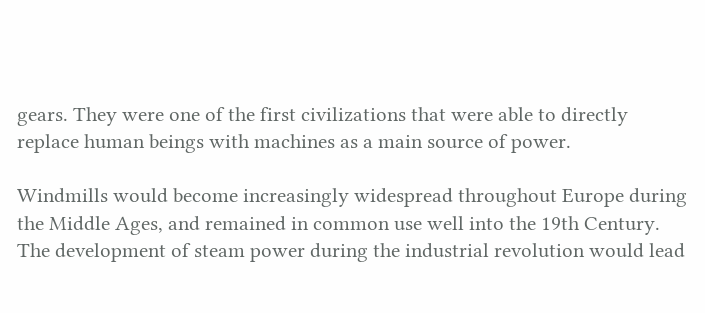gears. They were one of the first civilizations that were able to directly replace human beings with machines as a main source of power.

Windmills would become increasingly widespread throughout Europe during the Middle Ages, and remained in common use well into the 19th Century. The development of steam power during the industrial revolution would lead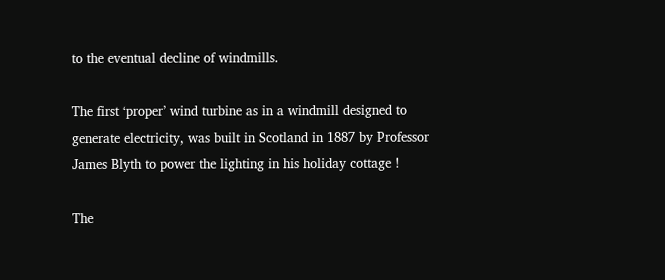to the eventual decline of windmills.

The first ‘proper’ wind turbine as in a windmill designed to generate electricity, was built in Scotland in 1887 by Professor James Blyth to power the lighting in his holiday cottage !

The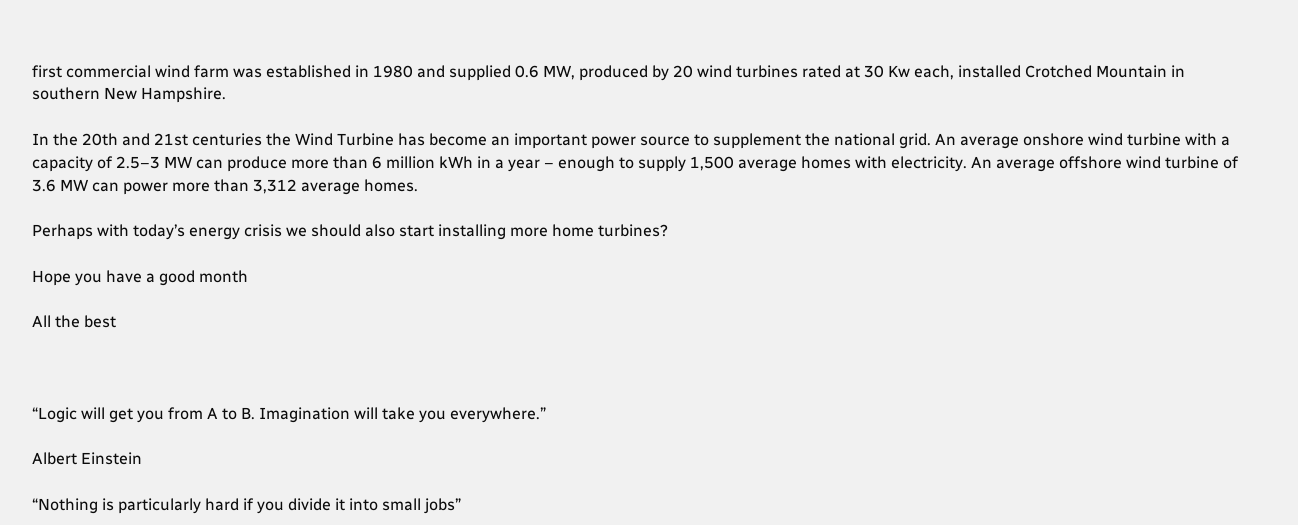first commercial wind farm was established in 1980 and supplied 0.6 MW, produced by 20 wind turbines rated at 30 Kw each, installed Crotched Mountain in southern New Hampshire.

In the 20th and 21st centuries the Wind Turbine has become an important power source to supplement the national grid. An average onshore wind turbine with a capacity of 2.5–3 MW can produce more than 6 million kWh in a year – enough to supply 1,500 average homes with electricity. An average offshore wind turbine of 3.6 MW can power more than 3,312 average homes.

Perhaps with today’s energy crisis we should also start installing more home turbines?

Hope you have a good month

All the best



“Logic will get you from A to B. Imagination will take you everywhere.”

Albert Einstein

“Nothing is particularly hard if you divide it into small jobs”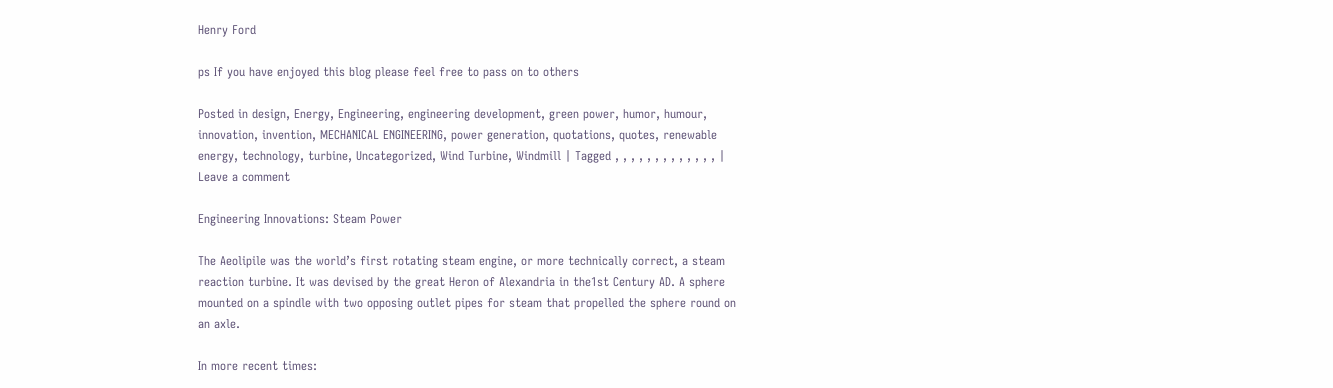Henry Ford

ps If you have enjoyed this blog please feel free to pass on to others

Posted in design, Energy, Engineering, engineering development, green power, humor, humour, innovation, invention, MECHANICAL ENGINEERING, power generation, quotations, quotes, renewable energy, technology, turbine, Uncategorized, Wind Turbine, Windmill | Tagged , , , , , , , , , , , , , | Leave a comment

Engineering Innovations: Steam Power

The Aeolipile was the world’s first rotating steam engine, or more technically correct, a steam reaction turbine. It was devised by the great Heron of Alexandria in the1st Century AD. A sphere mounted on a spindle with two opposing outlet pipes for steam that propelled the sphere round on an axle.

In more recent times: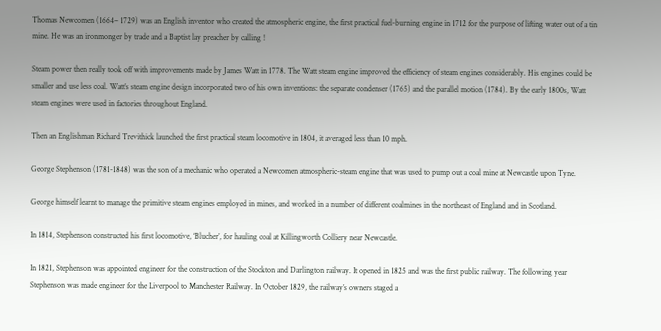Thomas Newcomen (1664– 1729) was an English inventor who created the atmospheric engine, the first practical fuel-burning engine in 1712 for the purpose of lifting water out of a tin mine. He was an ironmonger by trade and a Baptist lay preacher by calling !

Steam power then really took off with improvements made by James Watt in 1778. The Watt steam engine improved the efficiency of steam engines considerably. His engines could be smaller and use less coal. Watt’s steam engine design incorporated two of his own inventions: the separate condenser (1765) and the parallel motion (1784). By the early 1800s, Watt steam engines were used in factories throughout England.

Then an Englishman Richard Trevithick launched the first practical steam locomotive in 1804, it averaged less than 10 mph.

George Stephenson (1781-1848) was the son of a mechanic who operated a Newcomen atmospheric-steam engine that was used to pump out a coal mine at Newcastle upon Tyne.

George himself learnt to manage the primitive steam engines employed in mines, and worked in a number of different coalmines in the northeast of England and in Scotland.

In 1814, Stephenson constructed his first locomotive, ‘Blucher’, for hauling coal at Killingworth Colliery near Newcastle.

In 1821, Stephenson was appointed engineer for the construction of the Stockton and Darlington railway. It opened in 1825 and was the first public railway. The following year Stephenson was made engineer for the Liverpool to Manchester Railway. In October 1829, the railway’s owners staged a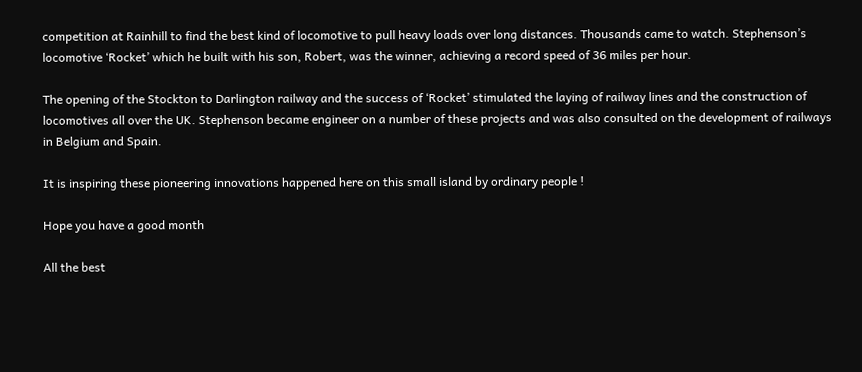competition at Rainhill to find the best kind of locomotive to pull heavy loads over long distances. Thousands came to watch. Stephenson’s locomotive ‘Rocket’ which he built with his son, Robert, was the winner, achieving a record speed of 36 miles per hour.

The opening of the Stockton to Darlington railway and the success of ‘Rocket’ stimulated the laying of railway lines and the construction of locomotives all over the UK. Stephenson became engineer on a number of these projects and was also consulted on the development of railways in Belgium and Spain.

It is inspiring these pioneering innovations happened here on this small island by ordinary people !

Hope you have a good month

All the best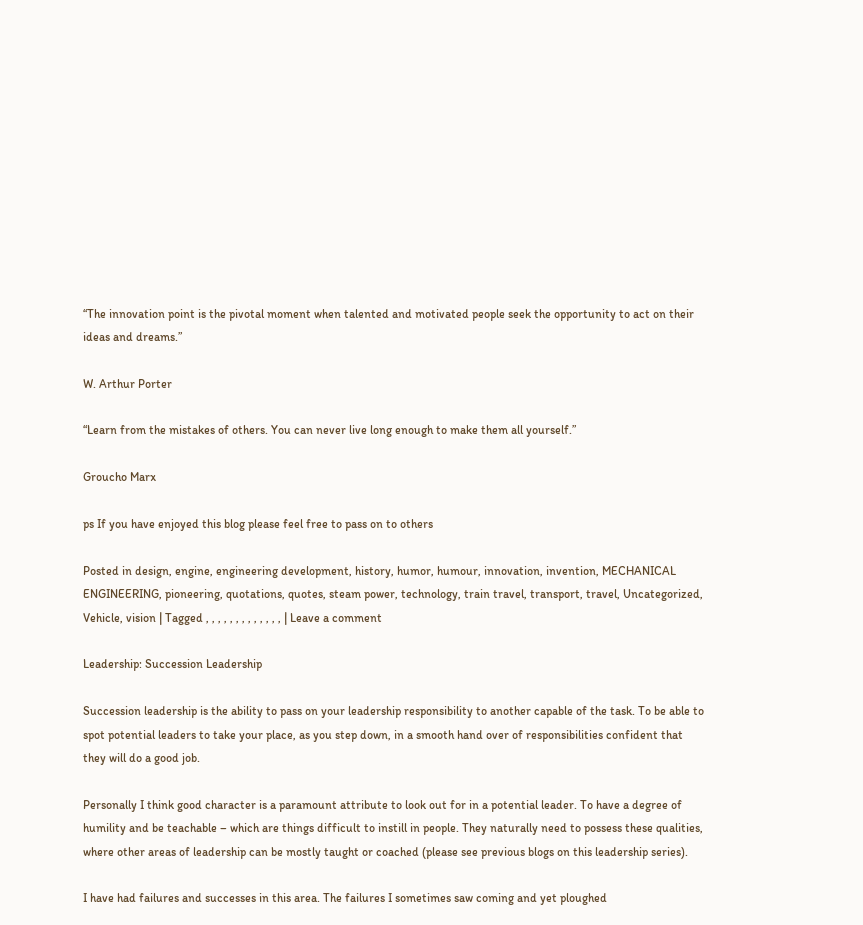“The innovation point is the pivotal moment when talented and motivated people seek the opportunity to act on their ideas and dreams.”

W. Arthur Porter

“Learn from the mistakes of others. You can never live long enough to make them all yourself.”

Groucho Marx

ps If you have enjoyed this blog please feel free to pass on to others

Posted in design, engine, engineering development, history, humor, humour, innovation, invention, MECHANICAL ENGINEERING, pioneering, quotations, quotes, steam power, technology, train travel, transport, travel, Uncategorized, Vehicle, vision | Tagged , , , , , , , , , , , , , | Leave a comment

Leadership: Succession Leadership

Succession leadership is the ability to pass on your leadership responsibility to another capable of the task. To be able to spot potential leaders to take your place, as you step down, in a smooth hand over of responsibilities confident that they will do a good job.

Personally I think good character is a paramount attribute to look out for in a potential leader. To have a degree of humility and be teachable – which are things difficult to instill in people. They naturally need to possess these qualities, where other areas of leadership can be mostly taught or coached (please see previous blogs on this leadership series).

I have had failures and successes in this area. The failures I sometimes saw coming and yet ploughed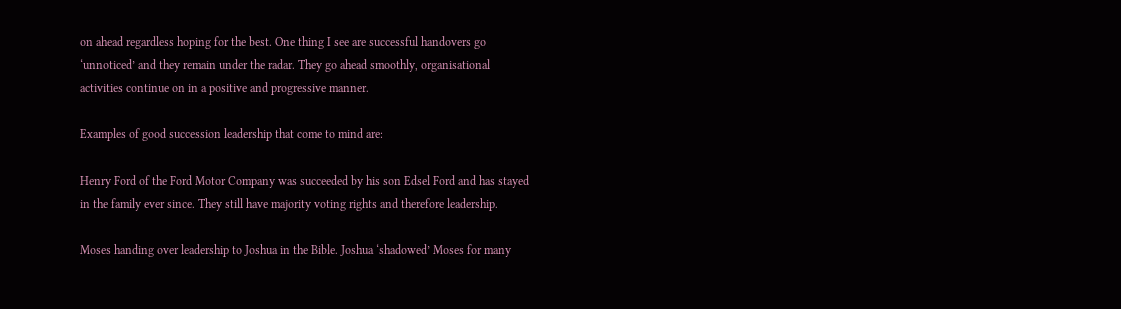on ahead regardless hoping for the best. One thing I see are successful handovers go ‘unnoticed’ and they remain under the radar. They go ahead smoothly, organisational activities continue on in a positive and progressive manner.

Examples of good succession leadership that come to mind are:

Henry Ford of the Ford Motor Company was succeeded by his son Edsel Ford and has stayed in the family ever since. They still have majority voting rights and therefore leadership.

Moses handing over leadership to Joshua in the Bible. Joshua ‘shadowed’ Moses for many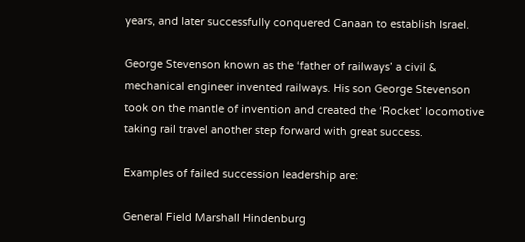years, and later successfully conquered Canaan to establish Israel.

George Stevenson known as the ‘father of railways’ a civil & mechanical engineer invented railways. His son George Stevenson took on the mantle of invention and created the ‘Rocket’ locomotive taking rail travel another step forward with great success.

Examples of failed succession leadership are:

General Field Marshall Hindenburg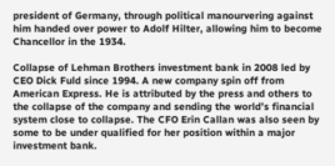president of Germany, through political manourvering against him handed over power to Adolf Hilter, allowing him to become Chancellor in the 1934.

Collapse of Lehman Brothers investment bank in 2008 led by CEO Dick Fuld since 1994. A new company spin off from American Express. He is attributed by the press and others to the collapse of the company and sending the world’s financial system close to collapse. The CFO Erin Callan was also seen by some to be under qualified for her position within a major investment bank.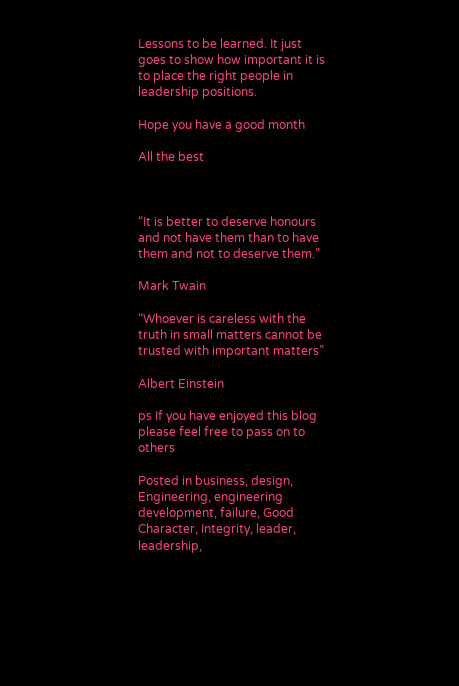Lessons to be learned. It just goes to show how important it is to place the right people in leadership positions.

Hope you have a good month

All the best



“It is better to deserve honours and not have them than to have them and not to deserve them.”

Mark Twain

“Whoever is careless with the truth in small matters cannot be trusted with important matters”

Albert Einstein

ps If you have enjoyed this blog please feel free to pass on to others

Posted in business, design, Engineering, engineering development, failure, Good Character, Integrity, leader, leadership,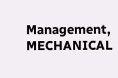Management, MECHANICAL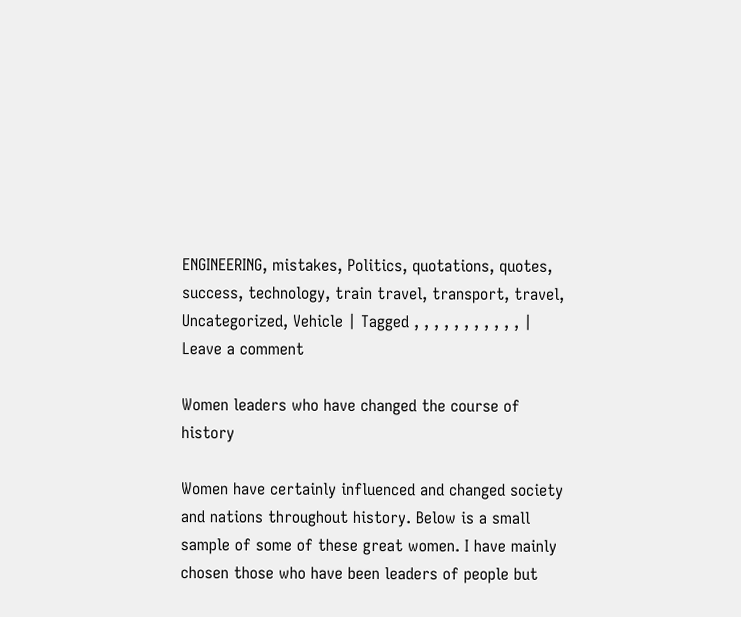ENGINEERING, mistakes, Politics, quotations, quotes, success, technology, train travel, transport, travel, Uncategorized, Vehicle | Tagged , , , , , , , , , , , | Leave a comment

Women leaders who have changed the course of history

Women have certainly influenced and changed society and nations throughout history. Below is a small sample of some of these great women. I have mainly chosen those who have been leaders of people but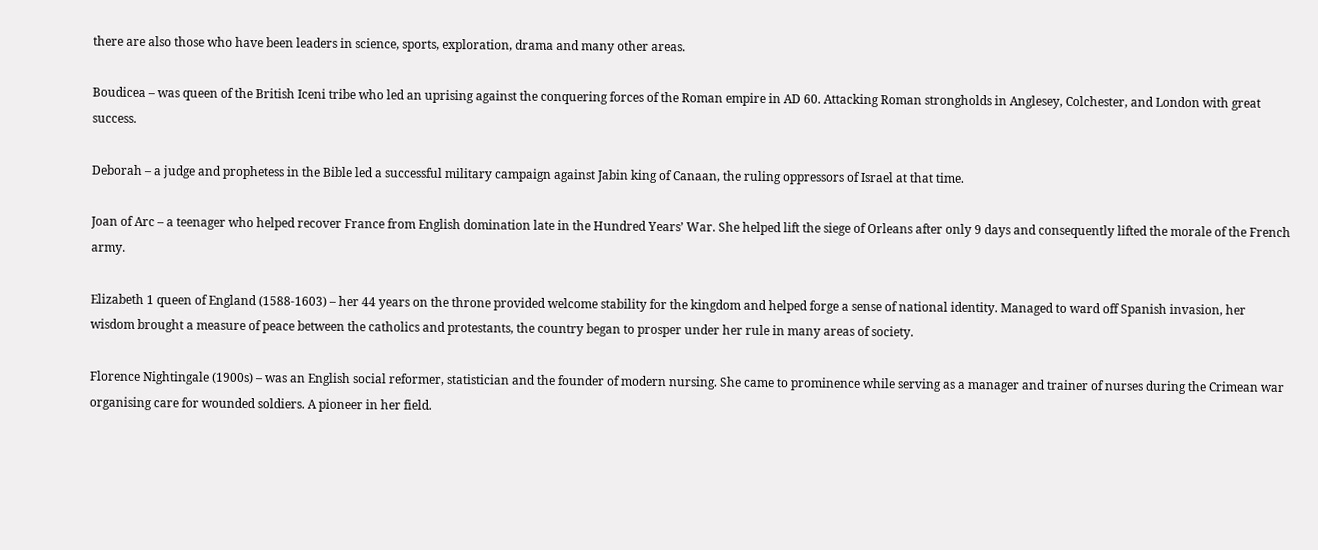there are also those who have been leaders in science, sports, exploration, drama and many other areas.

Boudicea – was queen of the British Iceni tribe who led an uprising against the conquering forces of the Roman empire in AD 60. Attacking Roman strongholds in Anglesey, Colchester, and London with great success.

Deborah – a judge and prophetess in the Bible led a successful military campaign against Jabin king of Canaan, the ruling oppressors of Israel at that time.

Joan of Arc – a teenager who helped recover France from English domination late in the Hundred Years’ War. She helped lift the siege of Orleans after only 9 days and consequently lifted the morale of the French army.

Elizabeth 1 queen of England (1588-1603) – her 44 years on the throne provided welcome stability for the kingdom and helped forge a sense of national identity. Managed to ward off Spanish invasion, her wisdom brought a measure of peace between the catholics and protestants, the country began to prosper under her rule in many areas of society.

Florence Nightingale (1900s) – was an English social reformer, statistician and the founder of modern nursing. She came to prominence while serving as a manager and trainer of nurses during the Crimean war organising care for wounded soldiers. A pioneer in her field.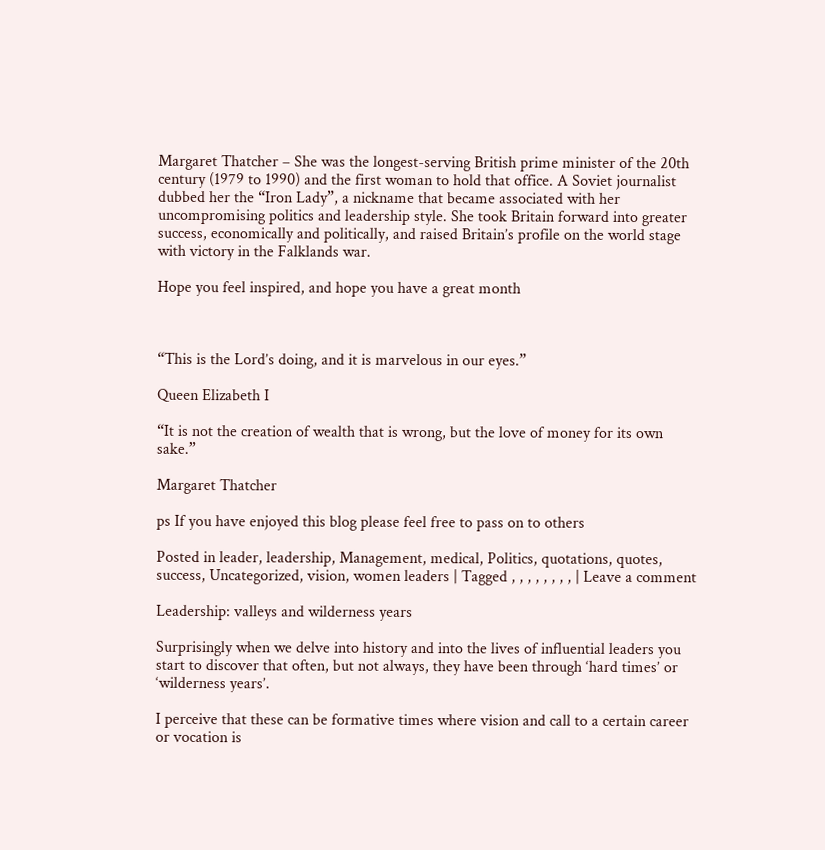Margaret Thatcher – She was the longest-serving British prime minister of the 20th century (1979 to 1990) and the first woman to hold that office. A Soviet journalist dubbed her the “Iron Lady”, a nickname that became associated with her uncompromising politics and leadership style. She took Britain forward into greater success, economically and politically, and raised Britain’s profile on the world stage with victory in the Falklands war.

Hope you feel inspired, and hope you have a great month



“This is the Lord’s doing, and it is marvelous in our eyes.”

Queen Elizabeth I

“It is not the creation of wealth that is wrong, but the love of money for its own sake.”

Margaret Thatcher

ps If you have enjoyed this blog please feel free to pass on to others

Posted in leader, leadership, Management, medical, Politics, quotations, quotes, success, Uncategorized, vision, women leaders | Tagged , , , , , , , , | Leave a comment

Leadership: valleys and wilderness years

Surprisingly when we delve into history and into the lives of influential leaders you start to discover that often, but not always, they have been through ‘hard times’ or ‘wilderness years’.

I perceive that these can be formative times where vision and call to a certain career or vocation is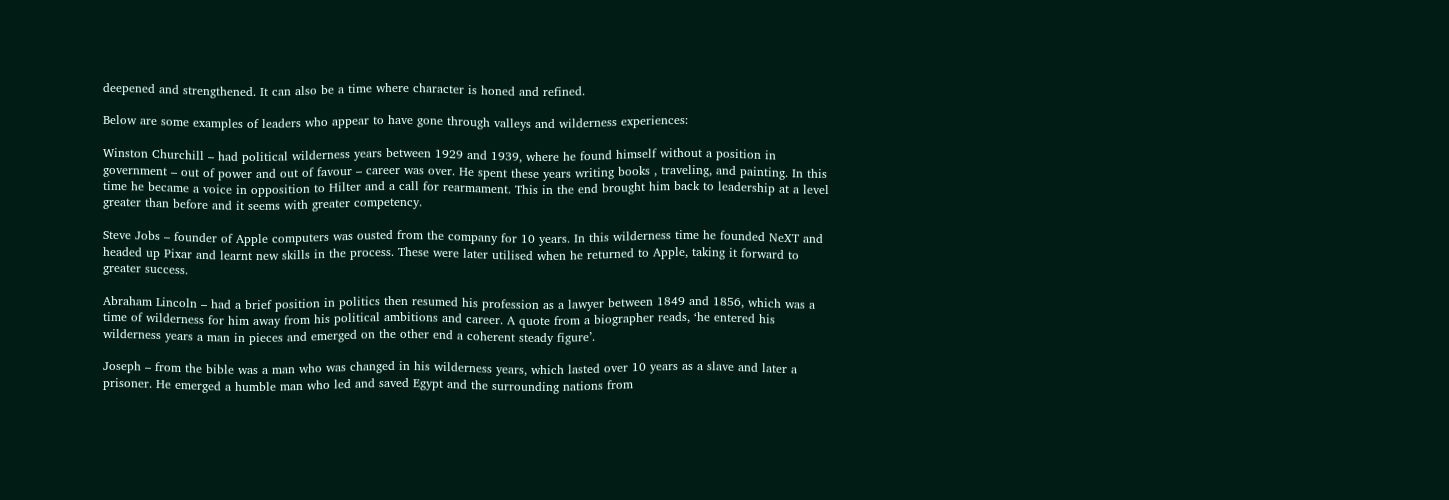deepened and strengthened. It can also be a time where character is honed and refined.

Below are some examples of leaders who appear to have gone through valleys and wilderness experiences:

Winston Churchill – had political wilderness years between 1929 and 1939, where he found himself without a position in government – out of power and out of favour – career was over. He spent these years writing books , traveling, and painting. In this time he became a voice in opposition to Hilter and a call for rearmament. This in the end brought him back to leadership at a level greater than before and it seems with greater competency.

Steve Jobs – founder of Apple computers was ousted from the company for 10 years. In this wilderness time he founded NeXT and headed up Pixar and learnt new skills in the process. These were later utilised when he returned to Apple, taking it forward to greater success.

Abraham Lincoln – had a brief position in politics then resumed his profession as a lawyer between 1849 and 1856, which was a time of wilderness for him away from his political ambitions and career. A quote from a biographer reads, ‘he entered his wilderness years a man in pieces and emerged on the other end a coherent steady figure’.

Joseph – from the bible was a man who was changed in his wilderness years, which lasted over 10 years as a slave and later a prisoner. He emerged a humble man who led and saved Egypt and the surrounding nations from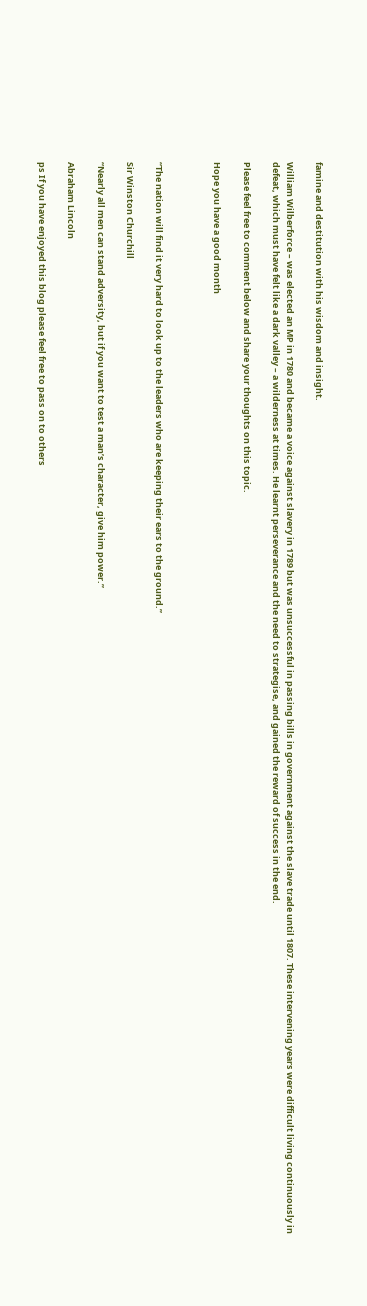famine and destitution with his wisdom and insight.

William Wilberforce – was elected an MP in 1780 and became a voice against slavery in 1789 but was unsuccessful in passing bills in government against the slave trade until 1807. These intervening years were difficult living continuously in defeat, which must have felt like a dark valley – a wilderness at times. He learnt perseverance and the need to strategise, and gained the reward of success in the end.

Please feel free to comment below and share your thoughts on this topic.

Hope you have a good month



“The nation will find it very hard to look up to the leaders who are keeping their ears to the ground.”

Sir Winston Churchill

“Nearly all men can stand adversity, but if you want to test a man’s character, give him power.”

Abraham Lincoln

ps If you have enjoyed this blog please feel free to pass on to others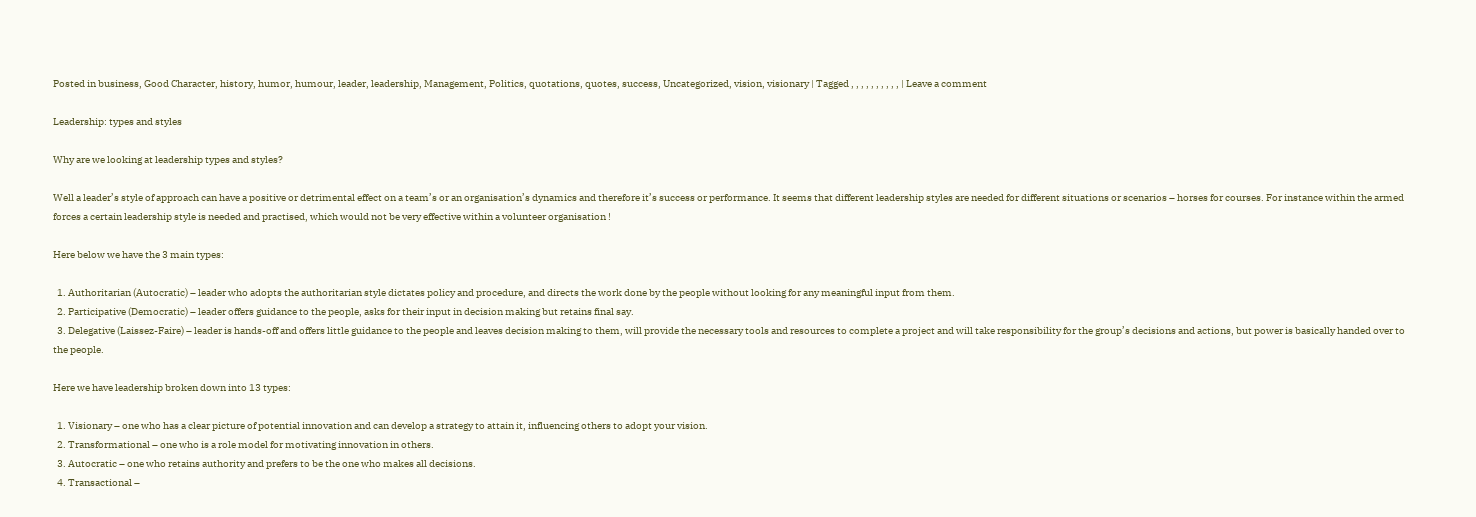Posted in business, Good Character, history, humor, humour, leader, leadership, Management, Politics, quotations, quotes, success, Uncategorized, vision, visionary | Tagged , , , , , , , , , , | Leave a comment

Leadership: types and styles

Why are we looking at leadership types and styles?

Well a leader’s style of approach can have a positive or detrimental effect on a team’s or an organisation’s dynamics and therefore it’s success or performance. It seems that different leadership styles are needed for different situations or scenarios – horses for courses. For instance within the armed forces a certain leadership style is needed and practised, which would not be very effective within a volunteer organisation !

Here below we have the 3 main types:

  1. Authoritarian (Autocratic) – leader who adopts the authoritarian style dictates policy and procedure, and directs the work done by the people without looking for any meaningful input from them.
  2. Participative (Democratic) – leader offers guidance to the people, asks for their input in decision making but retains final say.
  3. Delegative (Laissez-Faire) – leader is hands-off and offers little guidance to the people and leaves decision making to them, will provide the necessary tools and resources to complete a project and will take responsibility for the group’s decisions and actions, but power is basically handed over to the people.

Here we have leadership broken down into 13 types:

  1. Visionary – one who has a clear picture of potential innovation and can develop a strategy to attain it, influencing others to adopt your vision.
  2. Transformational – one who is a role model for motivating innovation in others.
  3. Autocratic – one who retains authority and prefers to be the one who makes all decisions.
  4. Transactional –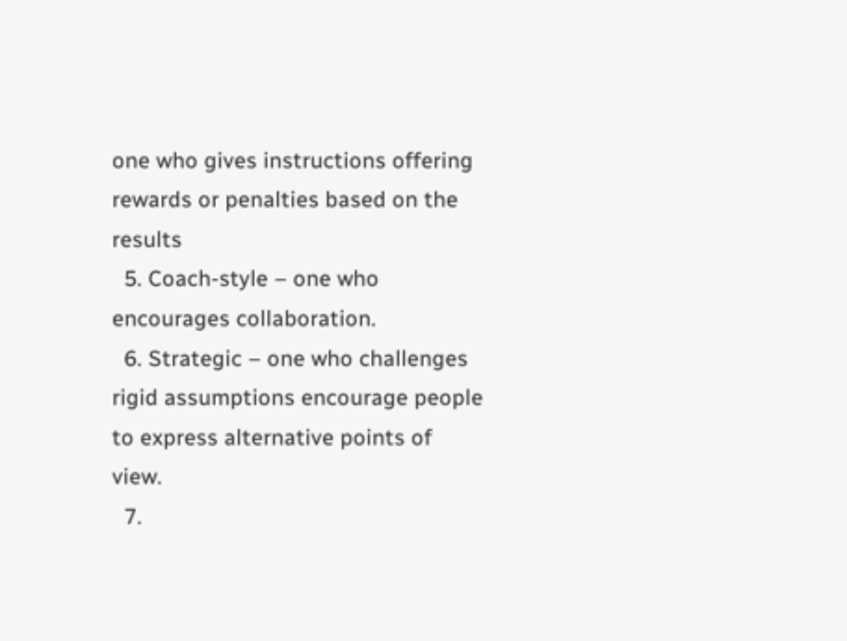one who gives instructions offering rewards or penalties based on the results
  5. Coach-style – one who encourages collaboration.
  6. Strategic – one who challenges rigid assumptions encourage people to express alternative points of view.
  7.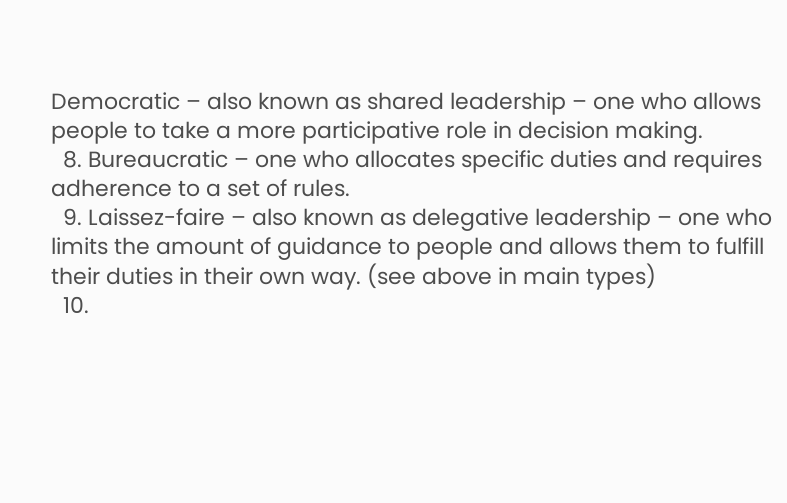Democratic – also known as shared leadership – one who allows people to take a more participative role in decision making.
  8. Bureaucratic – one who allocates specific duties and requires adherence to a set of rules.
  9. Laissez-faire – also known as delegative leadership – one who limits the amount of guidance to people and allows them to fulfill their duties in their own way. (see above in main types)
  10.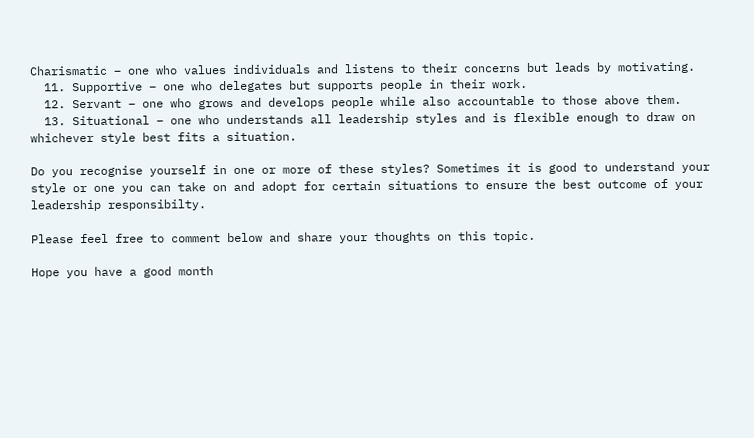Charismatic – one who values individuals and listens to their concerns but leads by motivating.
  11. Supportive – one who delegates but supports people in their work.
  12. Servant – one who grows and develops people while also accountable to those above them.
  13. Situational – one who understands all leadership styles and is flexible enough to draw on whichever style best fits a situation.

Do you recognise yourself in one or more of these styles? Sometimes it is good to understand your style or one you can take on and adopt for certain situations to ensure the best outcome of your leadership responsibilty.

Please feel free to comment below and share your thoughts on this topic.

Hope you have a good month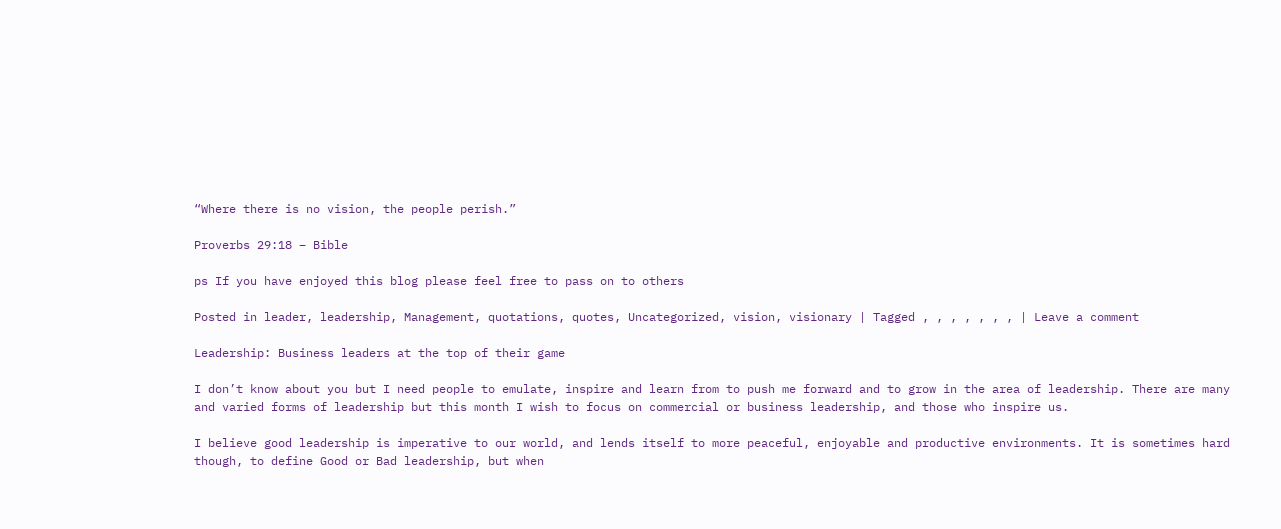“Where there is no vision, the people perish.”

Proverbs 29:18 – Bible

ps If you have enjoyed this blog please feel free to pass on to others

Posted in leader, leadership, Management, quotations, quotes, Uncategorized, vision, visionary | Tagged , , , , , , , | Leave a comment

Leadership: Business leaders at the top of their game

I don’t know about you but I need people to emulate, inspire and learn from to push me forward and to grow in the area of leadership. There are many and varied forms of leadership but this month I wish to focus on commercial or business leadership, and those who inspire us.

I believe good leadership is imperative to our world, and lends itself to more peaceful, enjoyable and productive environments. It is sometimes hard though, to define Good or Bad leadership, but when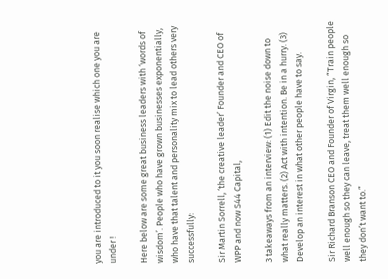you are introduced to it you soon realise which one you are under !

Here below are some great business leaders with ‘words of wisdom’. People who have grown businesses exponentially, who have that talent and personality mix to lead others very successfully:

Sir Martin Sorrell, ‘the creative leader’ Founder and CEO of WPP and now S44 Capital,

3 takeaways from an interview: (1) Edit the noise down to what really matters. (2) Act with intention. Be in a hurry. (3) Develop an interest in what other people have to say.

Sir Richard Branson CEO and Founder of Virgin, “Train people well enough so they can leave, treat them well enough so they don’t want to.”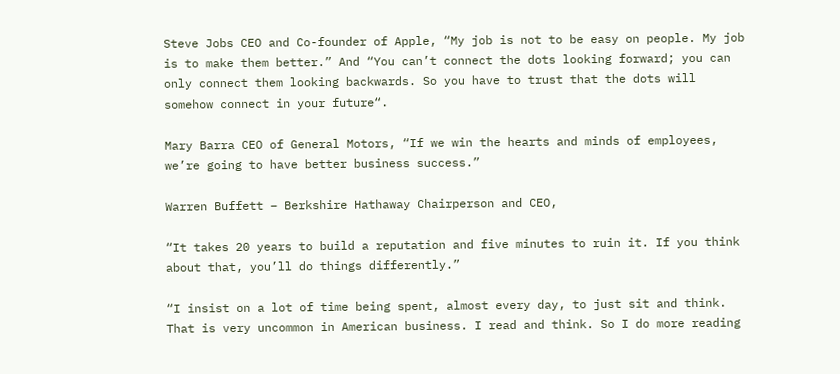Steve Jobs CEO and Co-founder of Apple, “My job is not to be easy on people. My job is to make them better.” And “You can’t connect the dots looking forward; you can only connect them looking backwards. So you have to trust that the dots will somehow connect in your future“.

Mary Barra CEO of General Motors, “If we win the hearts and minds of employees, we’re going to have better business success.”

Warren Buffett – Berkshire Hathaway Chairperson and CEO,

“It takes 20 years to build a reputation and five minutes to ruin it. If you think about that, you’ll do things differently.”

“I insist on a lot of time being spent, almost every day, to just sit and think. That is very uncommon in American business. I read and think. So I do more reading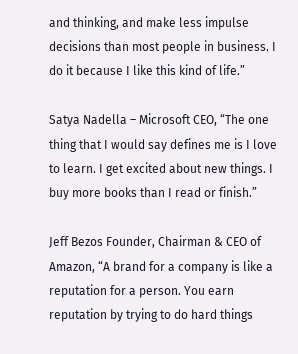and thinking, and make less impulse decisions than most people in business. I do it because I like this kind of life.”

Satya Nadella – Microsoft CEO, “The one thing that I would say defines me is I love to learn. I get excited about new things. I buy more books than I read or finish.”

Jeff Bezos Founder, Chairman & CEO of Amazon, “A brand for a company is like a reputation for a person. You earn reputation by trying to do hard things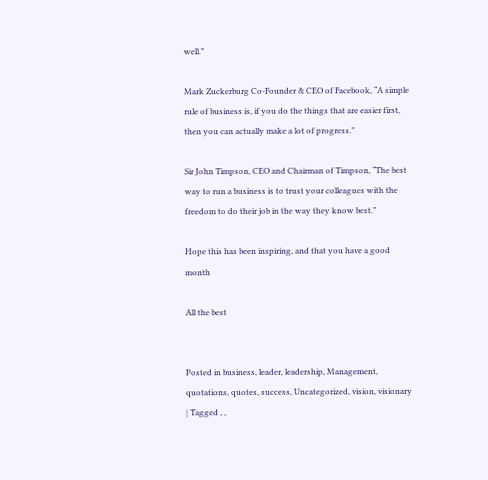well.”

Mark Zuckerburg Co-Founder & CEO of Facebook, “A simple rule of business is, if you do the things that are easier first, then you can actually make a lot of progress.”

Sir John Timpson, CEO and Chairman of Timpson, “The best way to run a business is to trust your colleagues with the freedom to do their job in the way they know best.”

Hope this has been inspiring, and that you have a good month

All the best


Posted in business, leader, leadership, Management, quotations, quotes, success, Uncategorized, vision, visionary | Tagged , ,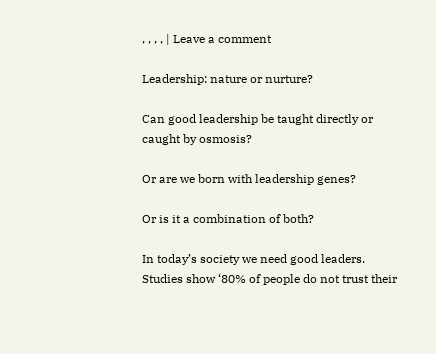, , , , | Leave a comment

Leadership: nature or nurture?

Can good leadership be taught directly or caught by osmosis?

Or are we born with leadership genes?

Or is it a combination of both?

In today’s society we need good leaders. Studies show ‘80% of people do not trust their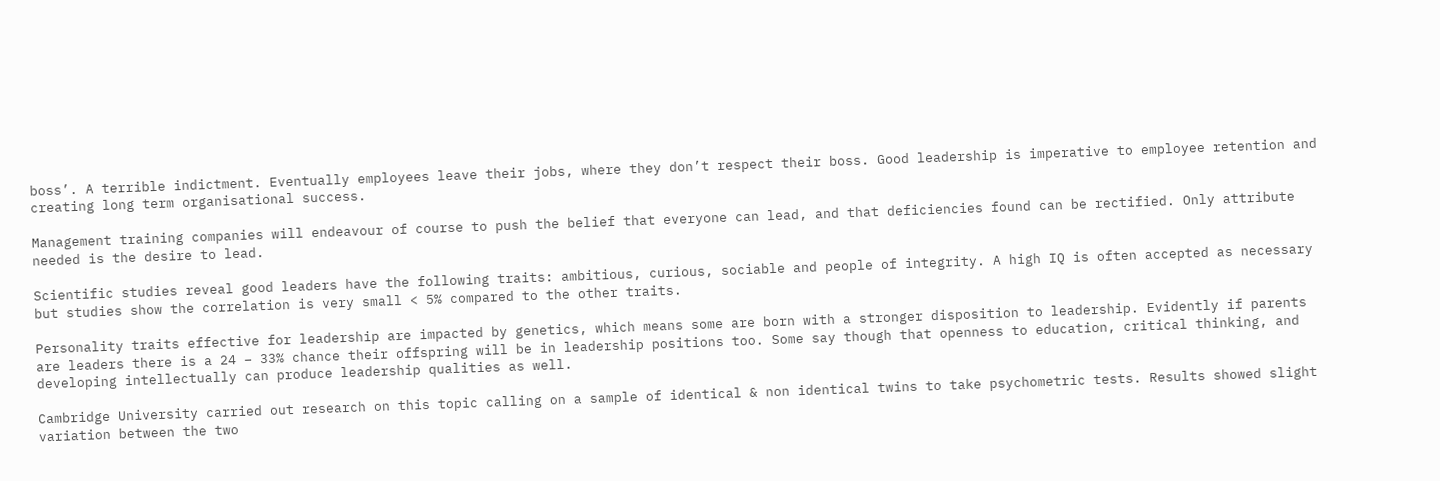boss’. A terrible indictment. Eventually employees leave their jobs, where they don’t respect their boss. Good leadership is imperative to employee retention and creating long term organisational success.

Management training companies will endeavour of course to push the belief that everyone can lead, and that deficiencies found can be rectified. Only attribute needed is the desire to lead.

Scientific studies reveal good leaders have the following traits: ambitious, curious, sociable and people of integrity. A high IQ is often accepted as necessary but studies show the correlation is very small < 5% compared to the other traits.

Personality traits effective for leadership are impacted by genetics, which means some are born with a stronger disposition to leadership. Evidently if parents are leaders there is a 24 – 33% chance their offspring will be in leadership positions too. Some say though that openness to education, critical thinking, and developing intellectually can produce leadership qualities as well.

Cambridge University carried out research on this topic calling on a sample of identical & non identical twins to take psychometric tests. Results showed slight variation between the two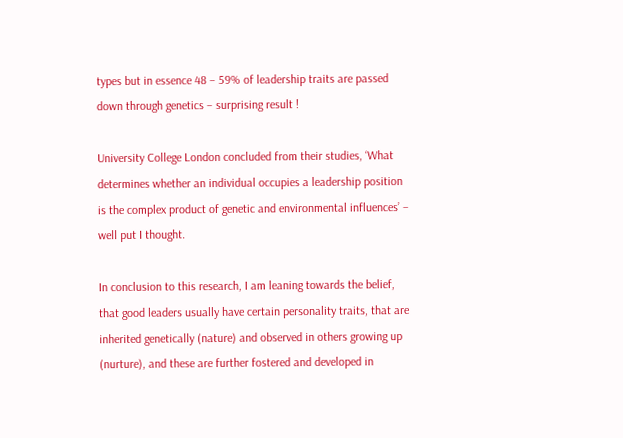types but in essence 48 – 59% of leadership traits are passed down through genetics – surprising result !

University College London concluded from their studies, ‘What determines whether an individual occupies a leadership position is the complex product of genetic and environmental influences’ – well put I thought.

In conclusion to this research, I am leaning towards the belief, that good leaders usually have certain personality traits, that are inherited genetically (nature) and observed in others growing up (nurture), and these are further fostered and developed in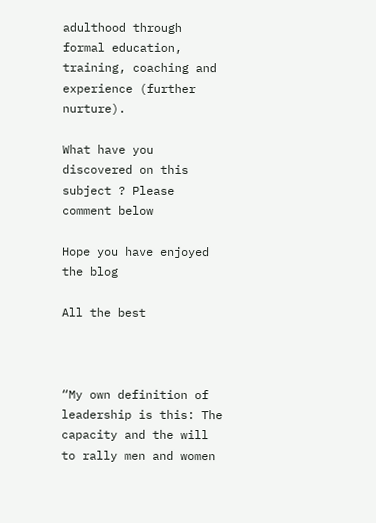adulthood through formal education, training, coaching and experience (further nurture).

What have you discovered on this subject ? Please comment below

Hope you have enjoyed the blog

All the best



“My own definition of leadership is this: The capacity and the will to rally men and women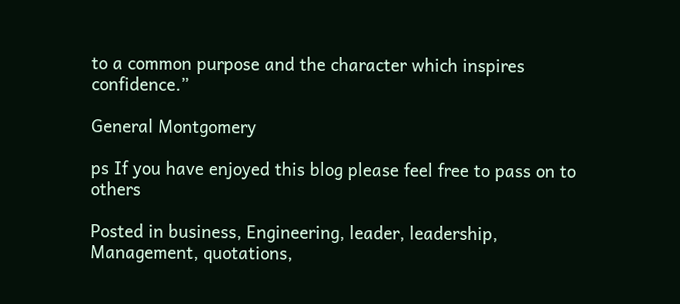to a common purpose and the character which inspires confidence.”

General Montgomery

ps If you have enjoyed this blog please feel free to pass on to others

Posted in business, Engineering, leader, leadership, Management, quotations,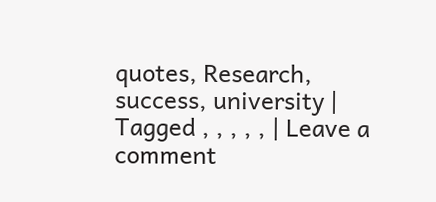quotes, Research, success, university | Tagged , , , , , | Leave a comment